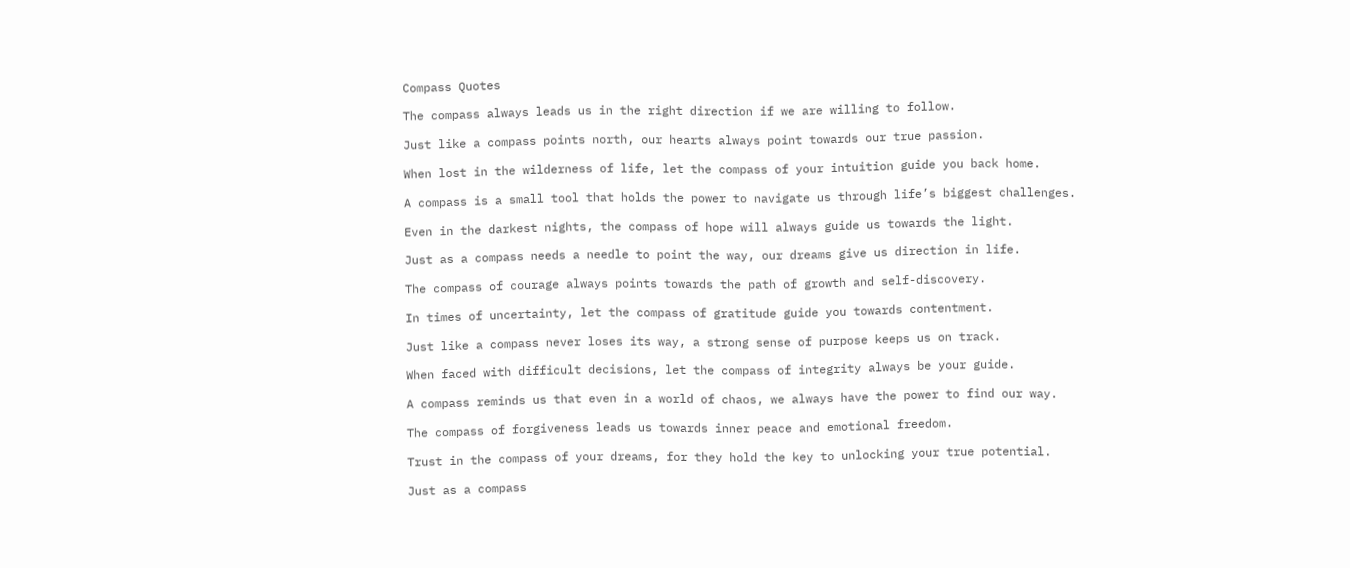Compass Quotes

The compass always leads us in the right direction if we are willing to follow.

Just like a compass points north, our hearts always point towards our true passion.

When lost in the wilderness of life, let the compass of your intuition guide you back home.

A compass is a small tool that holds the power to navigate us through life’s biggest challenges.

Even in the darkest nights, the compass of hope will always guide us towards the light.

Just as a compass needs a needle to point the way, our dreams give us direction in life.

The compass of courage always points towards the path of growth and self-discovery.

In times of uncertainty, let the compass of gratitude guide you towards contentment.

Just like a compass never loses its way, a strong sense of purpose keeps us on track.

When faced with difficult decisions, let the compass of integrity always be your guide.

A compass reminds us that even in a world of chaos, we always have the power to find our way.

The compass of forgiveness leads us towards inner peace and emotional freedom.

Trust in the compass of your dreams, for they hold the key to unlocking your true potential.

Just as a compass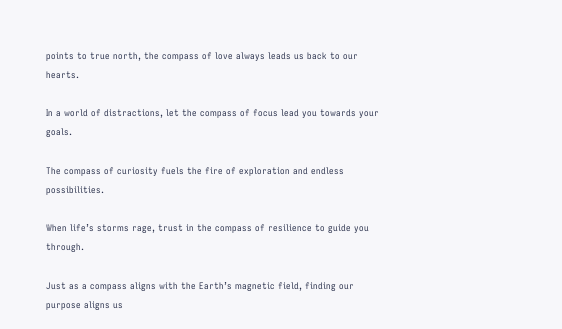points to true north, the compass of love always leads us back to our hearts.

In a world of distractions, let the compass of focus lead you towards your goals.

The compass of curiosity fuels the fire of exploration and endless possibilities.

When life’s storms rage, trust in the compass of resilience to guide you through.

Just as a compass aligns with the Earth’s magnetic field, finding our purpose aligns us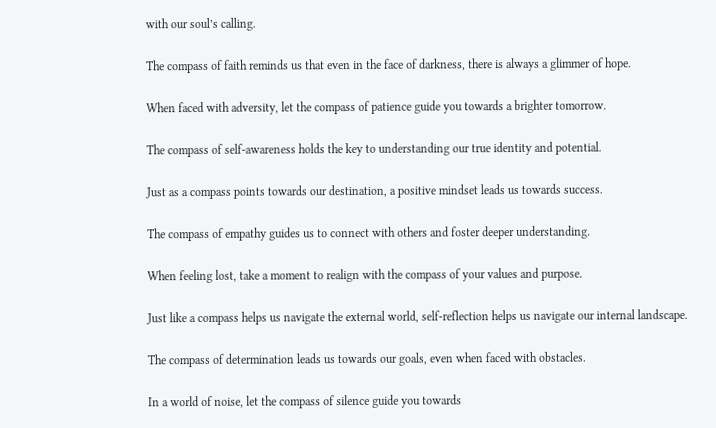with our soul’s calling.

The compass of faith reminds us that even in the face of darkness, there is always a glimmer of hope.

When faced with adversity, let the compass of patience guide you towards a brighter tomorrow.

The compass of self-awareness holds the key to understanding our true identity and potential.

Just as a compass points towards our destination, a positive mindset leads us towards success.

The compass of empathy guides us to connect with others and foster deeper understanding.

When feeling lost, take a moment to realign with the compass of your values and purpose.

Just like a compass helps us navigate the external world, self-reflection helps us navigate our internal landscape.

The compass of determination leads us towards our goals, even when faced with obstacles.

In a world of noise, let the compass of silence guide you towards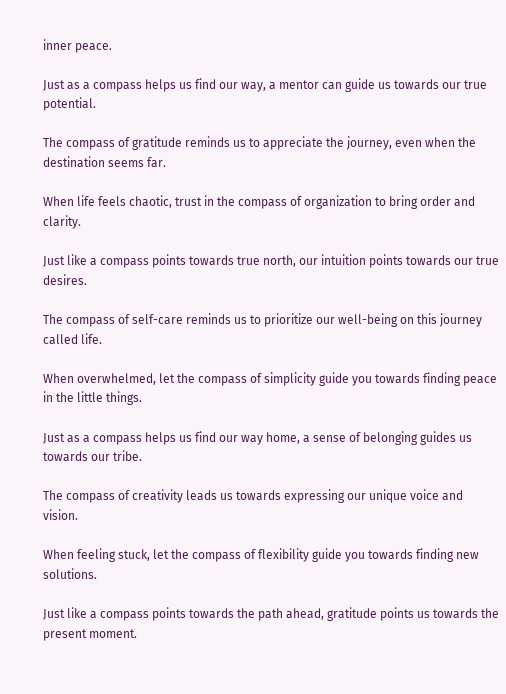inner peace.

Just as a compass helps us find our way, a mentor can guide us towards our true potential.

The compass of gratitude reminds us to appreciate the journey, even when the destination seems far.

When life feels chaotic, trust in the compass of organization to bring order and clarity.

Just like a compass points towards true north, our intuition points towards our true desires.

The compass of self-care reminds us to prioritize our well-being on this journey called life.

When overwhelmed, let the compass of simplicity guide you towards finding peace in the little things.

Just as a compass helps us find our way home, a sense of belonging guides us towards our tribe.

The compass of creativity leads us towards expressing our unique voice and vision.

When feeling stuck, let the compass of flexibility guide you towards finding new solutions.

Just like a compass points towards the path ahead, gratitude points us towards the present moment.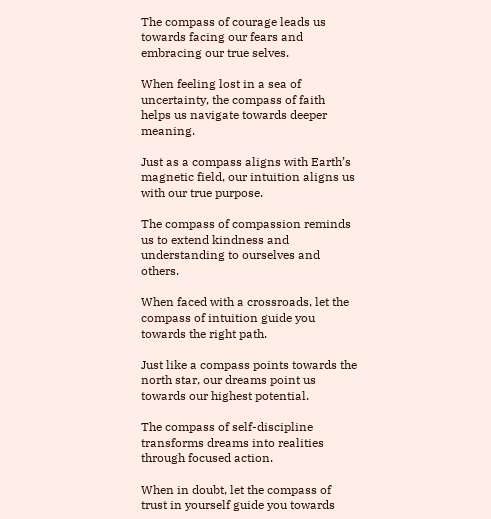The compass of courage leads us towards facing our fears and embracing our true selves.

When feeling lost in a sea of uncertainty, the compass of faith helps us navigate towards deeper meaning.

Just as a compass aligns with Earth’s magnetic field, our intuition aligns us with our true purpose.

The compass of compassion reminds us to extend kindness and understanding to ourselves and others.

When faced with a crossroads, let the compass of intuition guide you towards the right path.

Just like a compass points towards the north star, our dreams point us towards our highest potential.

The compass of self-discipline transforms dreams into realities through focused action.

When in doubt, let the compass of trust in yourself guide you towards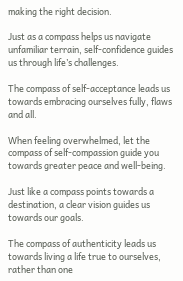making the right decision.

Just as a compass helps us navigate unfamiliar terrain, self-confidence guides us through life’s challenges.

The compass of self-acceptance leads us towards embracing ourselves fully, flaws and all.

When feeling overwhelmed, let the compass of self-compassion guide you towards greater peace and well-being.

Just like a compass points towards a destination, a clear vision guides us towards our goals.

The compass of authenticity leads us towards living a life true to ourselves, rather than one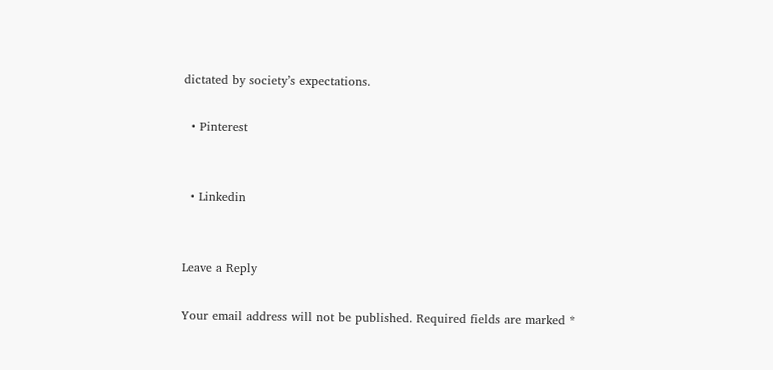dictated by society’s expectations.

  • Pinterest


  • Linkedin


Leave a Reply

Your email address will not be published. Required fields are marked *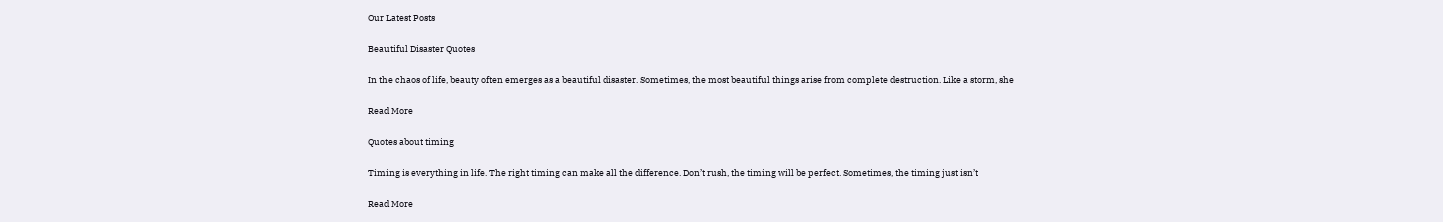Our Latest Posts

Beautiful Disaster Quotes

In the chaos of life, beauty often emerges as a beautiful disaster. Sometimes, the most beautiful things arise from complete destruction. Like a storm, she

Read More

Quotes about timing

Timing is everything in life. The right timing can make all the difference. Don’t rush, the timing will be perfect. Sometimes, the timing just isn’t

Read More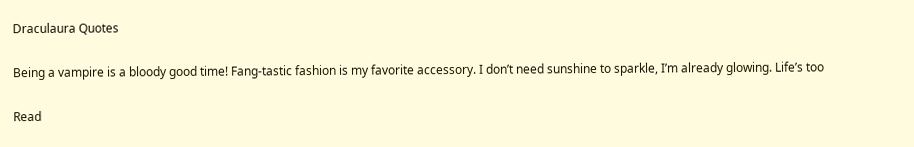Draculaura Quotes

Being a vampire is a bloody good time! Fang-tastic fashion is my favorite accessory. I don’t need sunshine to sparkle, I’m already glowing. Life’s too

Read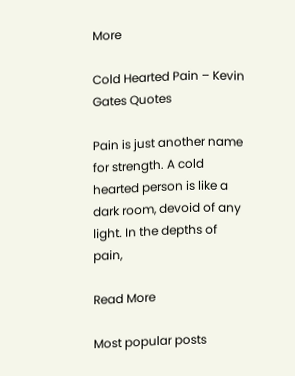More

Cold Hearted Pain – Kevin Gates Quotes

Pain is just another name for strength. A cold hearted person is like a dark room, devoid of any light. In the depths of pain,

Read More

Most popular posts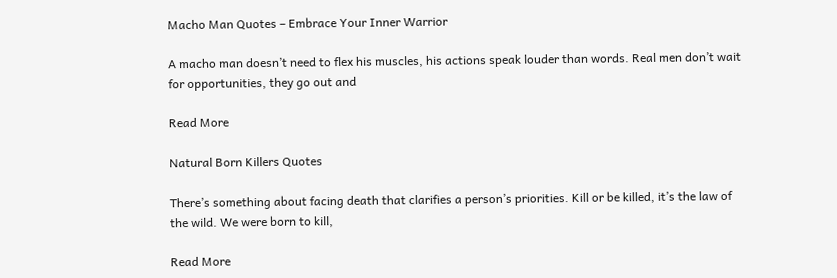Macho Man Quotes – Embrace Your Inner Warrior

A macho man doesn’t need to flex his muscles, his actions speak louder than words. Real men don’t wait for opportunities, they go out and

Read More

Natural Born Killers Quotes

There’s something about facing death that clarifies a person’s priorities. Kill or be killed, it’s the law of the wild. We were born to kill,

Read More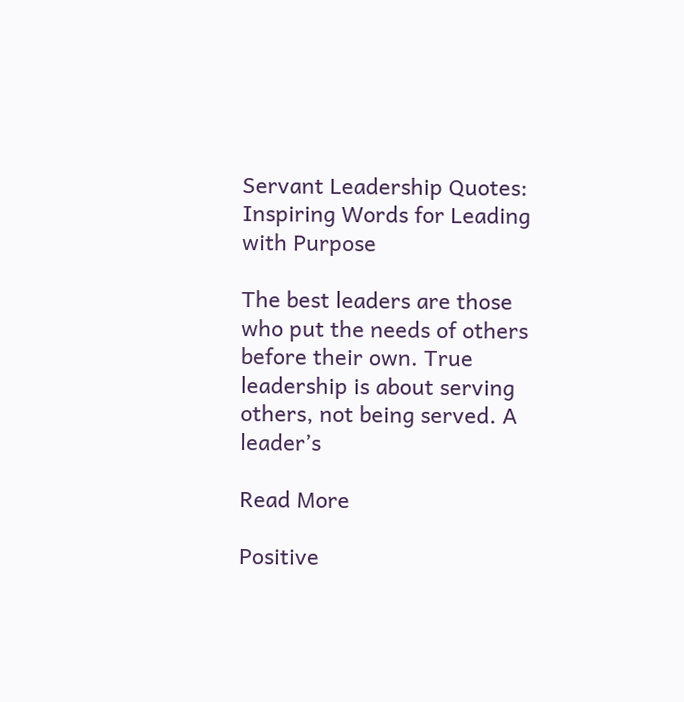Servant Leadership Quotes: Inspiring Words for Leading with Purpose

The best leaders are those who put the needs of others before their own. True leadership is about serving others, not being served. A leader’s

Read More

Positive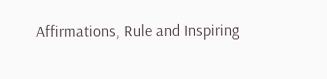Affirmations, Rule and Inspiring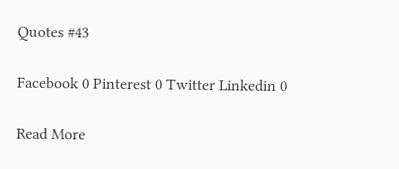Quotes #43

Facebook 0 Pinterest 0 Twitter Linkedin 0

Read More